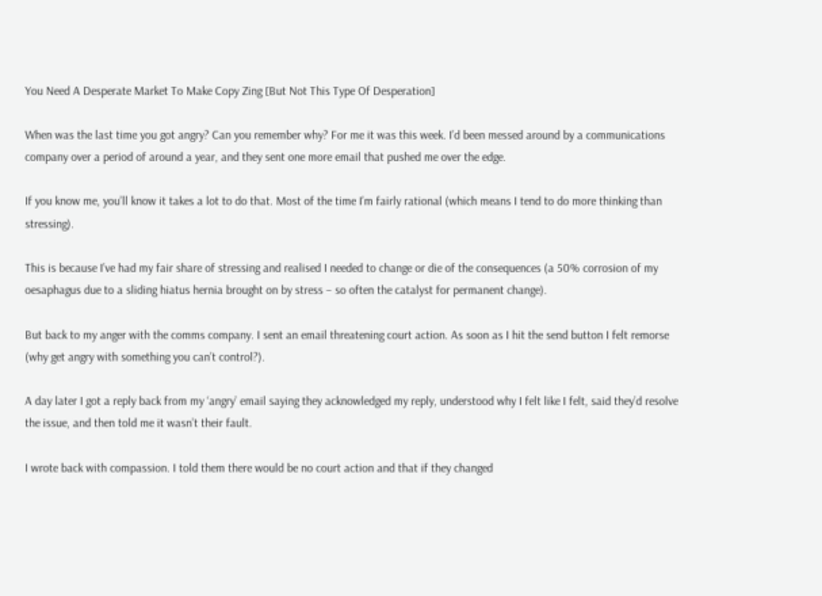You Need A Desperate Market To Make Copy Zing [But Not This Type Of Desperation]

When was the last time you got angry? Can you remember why? For me it was this week. I’d been messed around by a communications company over a period of around a year, and they sent one more email that pushed me over the edge.

If you know me, you’ll know it takes a lot to do that. Most of the time I’m fairly rational (which means I tend to do more thinking than stressing).

This is because I’ve had my fair share of stressing and realised I needed to change or die of the consequences (a 50% corrosion of my oesaphagus due to a sliding hiatus hernia brought on by stress – so often the catalyst for permanent change).

But back to my anger with the comms company. I sent an email threatening court action. As soon as I hit the send button I felt remorse (why get angry with something you can’t control?).

A day later I got a reply back from my ‘angry’ email saying they acknowledged my reply, understood why I felt like I felt, said they’d resolve the issue, and then told me it wasn’t their fault.

I wrote back with compassion. I told them there would be no court action and that if they changed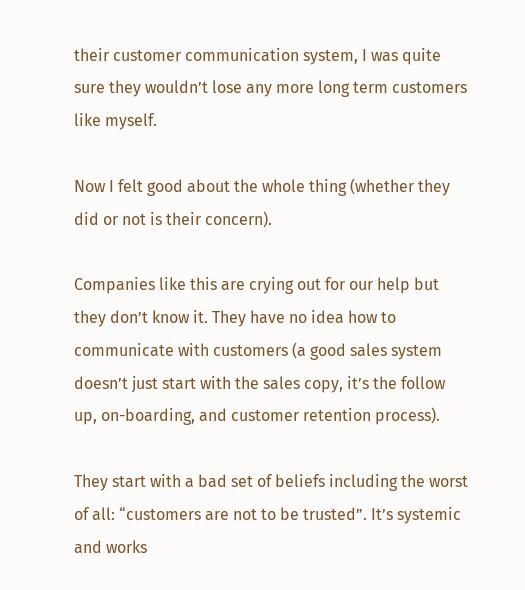their customer communication system, I was quite sure they wouldn’t lose any more long term customers like myself.

Now I felt good about the whole thing (whether they did or not is their concern).

Companies like this are crying out for our help but they don’t know it. They have no idea how to communicate with customers (a good sales system doesn’t just start with the sales copy, it’s the follow up, on-boarding, and customer retention process).

They start with a bad set of beliefs including the worst of all: “customers are not to be trusted”. It’s systemic and works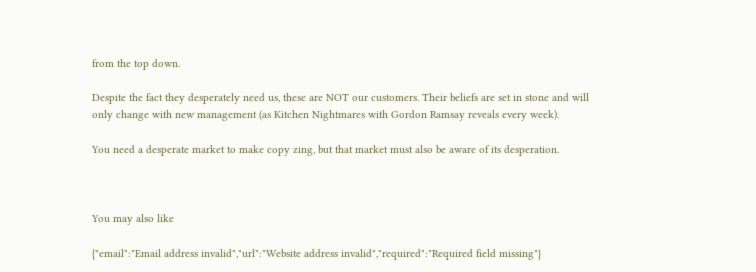from the top down.

Despite the fact they desperately need us, these are NOT our customers. Their beliefs are set in stone and will only change with new management (as Kitchen Nightmares with Gordon Ramsay reveals every week).

You need a desperate market to make copy zing, but that market must also be aware of its desperation.



You may also like

{"email":"Email address invalid","url":"Website address invalid","required":"Required field missing"}